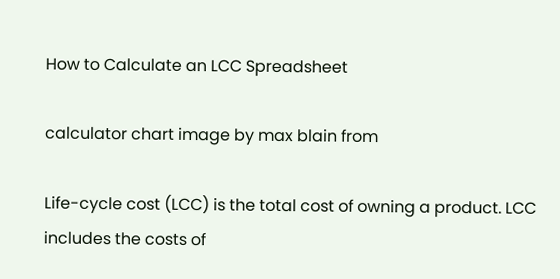How to Calculate an LCC Spreadsheet

calculator chart image by max blain from

Life-cycle cost (LCC) is the total cost of owning a product. LCC includes the costs of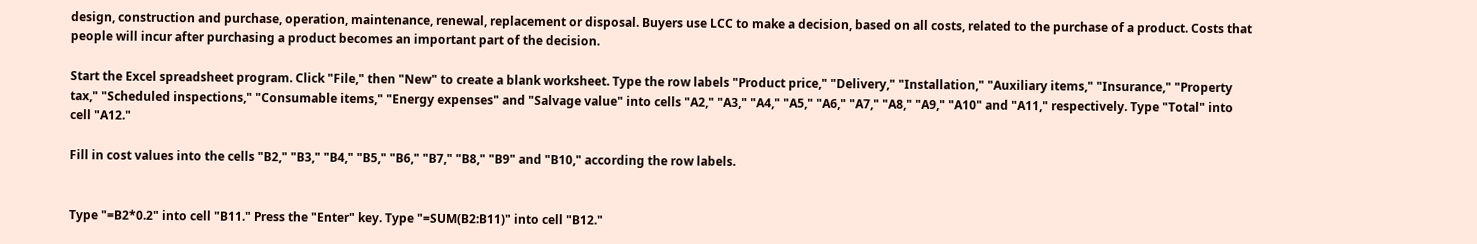design, construction and purchase, operation, maintenance, renewal, replacement or disposal. Buyers use LCC to make a decision, based on all costs, related to the purchase of a product. Costs that people will incur after purchasing a product becomes an important part of the decision.

Start the Excel spreadsheet program. Click "File," then "New" to create a blank worksheet. Type the row labels "Product price," "Delivery," "Installation," "Auxiliary items," "Insurance," "Property tax," "Scheduled inspections," "Consumable items," "Energy expenses" and "Salvage value" into cells "A2," "A3," "A4," "A5," "A6," "A7," "A8," "A9," "A10" and "A11," respectively. Type "Total" into cell "A12."

Fill in cost values into the cells "B2," "B3," "B4," "B5," "B6," "B7," "B8," "B9" and "B10," according the row labels.


Type "=B2*0.2" into cell "B11." Press the "Enter" key. Type "=SUM(B2:B11)" into cell "B12."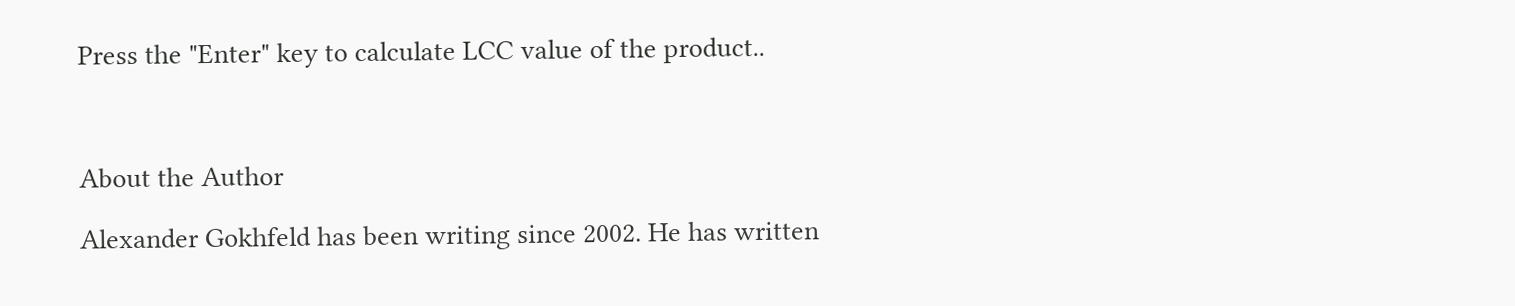Press the "Enter" key to calculate LCC value of the product..



About the Author

Alexander Gokhfeld has been writing since 2002. He has written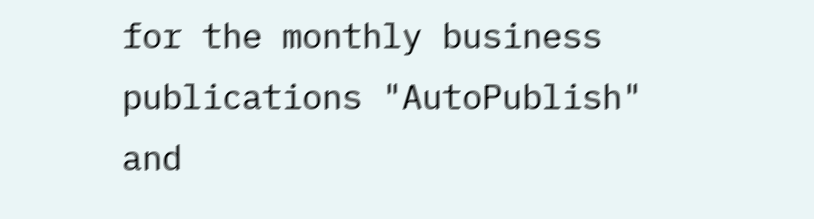for the monthly business publications "AutoPublish" and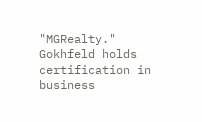"MGRealty." Gokhfeld holds certification in business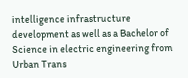intelligence infrastructure development as well as a Bachelor of Science in electric engineering from Urban Trans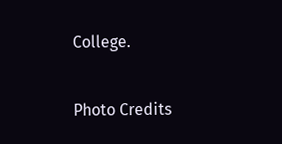College.

Photo Credits